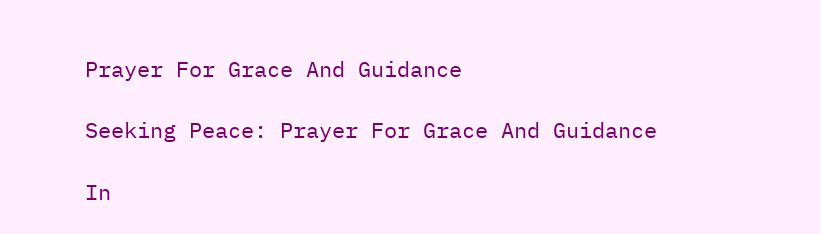Prayer For Grace And Guidance

Seeking Peace: Prayer For Grace And Guidance

In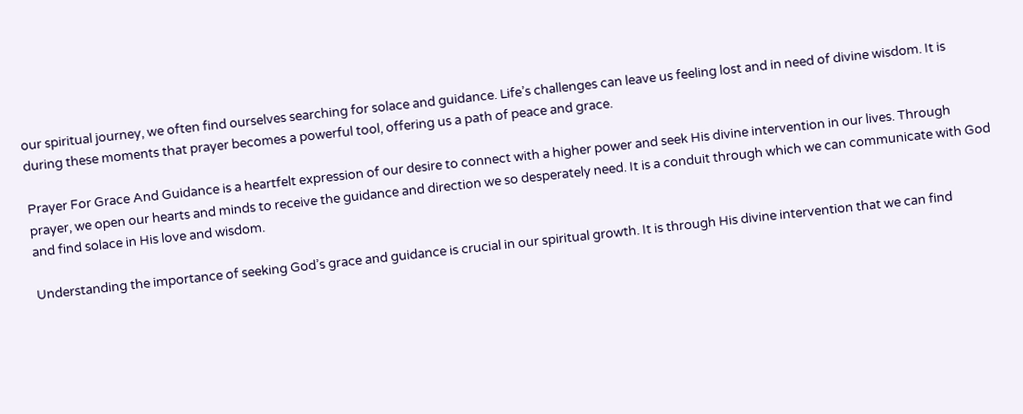our spiritual journey, we often find ourselves searching for solace and guidance. Life’s challenges can leave us feeling lost and in need of divine wisdom. It is during these moments that prayer becomes a powerful tool, offering us a path of peace and grace.

Prayer For Grace And Guidance is a heartfelt expression of our desire to connect with a higher power and seek His divine intervention in our lives. Through prayer, we open our hearts and minds to receive the guidance and direction we so desperately need. It is a conduit through which we can communicate with God and find solace in His love and wisdom.

Understanding the importance of seeking God’s grace and guidance is crucial in our spiritual growth. It is through His divine intervention that we can find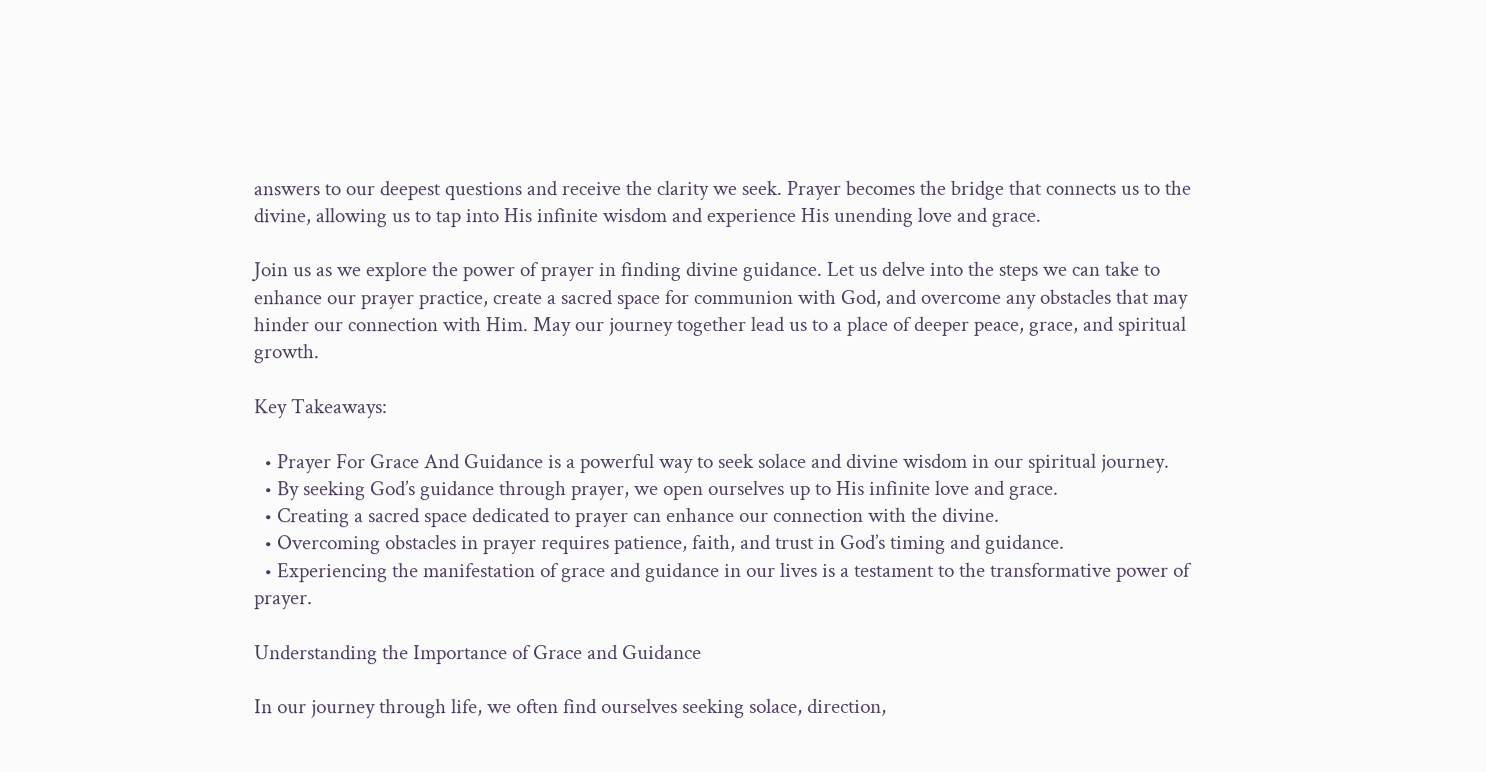answers to our deepest questions and receive the clarity we seek. Prayer becomes the bridge that connects us to the divine, allowing us to tap into His infinite wisdom and experience His unending love and grace.

Join us as we explore the power of prayer in finding divine guidance. Let us delve into the steps we can take to enhance our prayer practice, create a sacred space for communion with God, and overcome any obstacles that may hinder our connection with Him. May our journey together lead us to a place of deeper peace, grace, and spiritual growth.

Key Takeaways:

  • Prayer For Grace And Guidance is a powerful way to seek solace and divine wisdom in our spiritual journey.
  • By seeking God’s guidance through prayer, we open ourselves up to His infinite love and grace.
  • Creating a sacred space dedicated to prayer can enhance our connection with the divine.
  • Overcoming obstacles in prayer requires patience, faith, and trust in God’s timing and guidance.
  • Experiencing the manifestation of grace and guidance in our lives is a testament to the transformative power of prayer.

Understanding the Importance of Grace and Guidance

In our journey through life, we often find ourselves seeking solace, direction,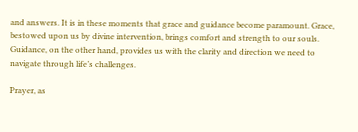and answers. It is in these moments that grace and guidance become paramount. Grace, bestowed upon us by divine intervention, brings comfort and strength to our souls. Guidance, on the other hand, provides us with the clarity and direction we need to navigate through life’s challenges.

Prayer, as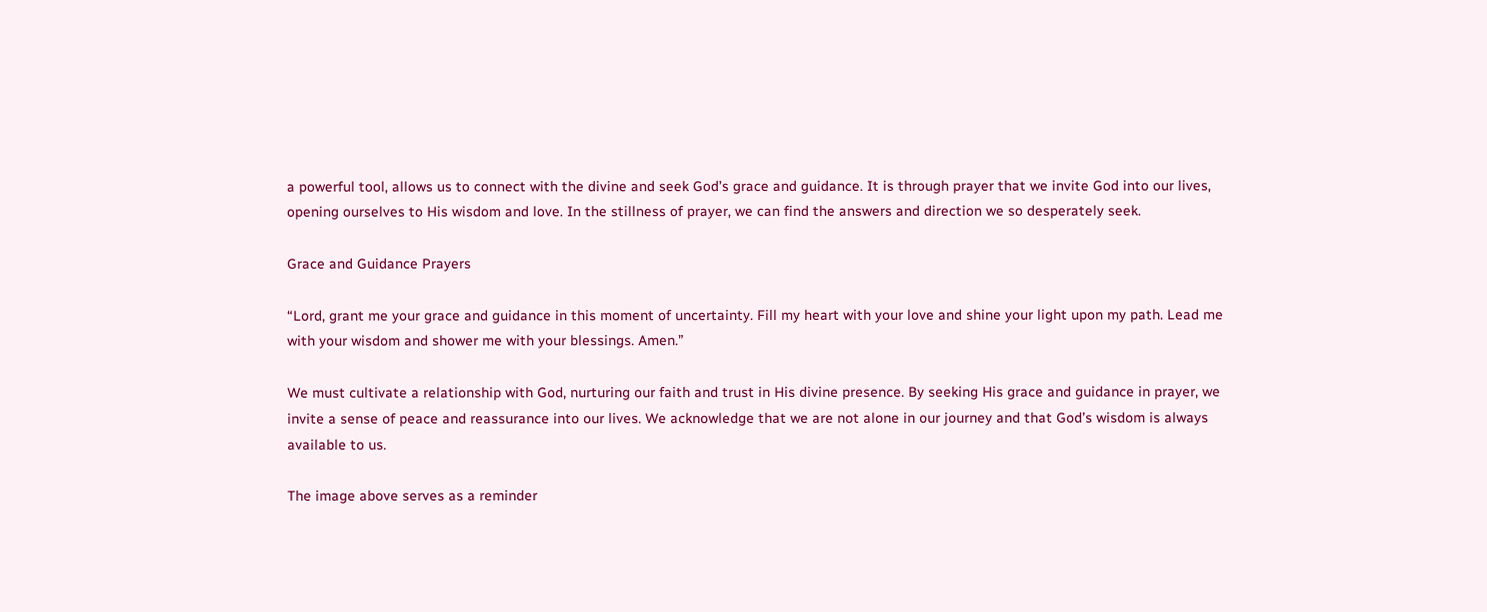a powerful tool, allows us to connect with the divine and seek God’s grace and guidance. It is through prayer that we invite God into our lives, opening ourselves to His wisdom and love. In the stillness of prayer, we can find the answers and direction we so desperately seek.

Grace and Guidance Prayers

“Lord, grant me your grace and guidance in this moment of uncertainty. Fill my heart with your love and shine your light upon my path. Lead me with your wisdom and shower me with your blessings. Amen.”

We must cultivate a relationship with God, nurturing our faith and trust in His divine presence. By seeking His grace and guidance in prayer, we invite a sense of peace and reassurance into our lives. We acknowledge that we are not alone in our journey and that God’s wisdom is always available to us.

The image above serves as a reminder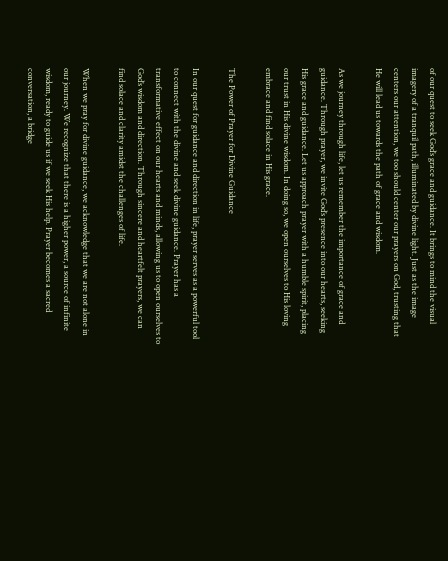of our quest to seek God’s grace and guidance. It brings to mind the visual imagery of a tranquil path, illuminated by divine light. Just as the image centers our attention, we too should center our prayers on God, trusting that He will lead us towards the path of grace and wisdom.

As we journey through life, let us remember the importance of grace and guidance. Through prayer, we invite God’s presence into our hearts, seeking His grace and guidance. Let us approach prayer with a humble spirit, placing our trust in His divine wisdom. In doing so, we open ourselves to His loving embrace and find solace in His grace.

The Power of Prayer for Divine Guidance

In our quest for guidance and direction in life, prayer serves as a powerful tool to connect with the divine and seek divine guidance. Prayer has a transformative effect on our hearts and minds, allowing us to open ourselves to God’s wisdom and direction. Through sincere and heartfelt prayers, we can find solace and clarity amidst the challenges of life.

When we pray for divine guidance, we acknowledge that we are not alone in our journey. We recognize that there is a higher power, a source of infinite wisdom, ready to guide us if we seek His help. Prayer becomes a sacred conversation, a bridge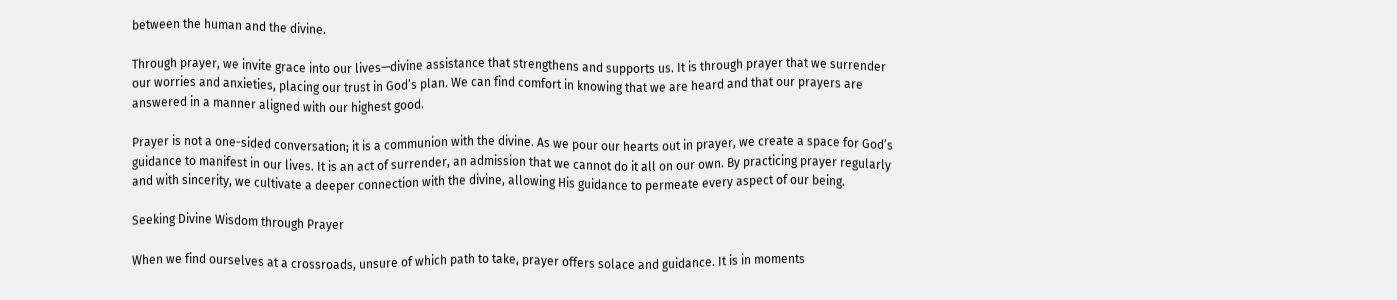between the human and the divine.

Through prayer, we invite grace into our lives—divine assistance that strengthens and supports us. It is through prayer that we surrender our worries and anxieties, placing our trust in God’s plan. We can find comfort in knowing that we are heard and that our prayers are answered in a manner aligned with our highest good.

Prayer is not a one-sided conversation; it is a communion with the divine. As we pour our hearts out in prayer, we create a space for God’s guidance to manifest in our lives. It is an act of surrender, an admission that we cannot do it all on our own. By practicing prayer regularly and with sincerity, we cultivate a deeper connection with the divine, allowing His guidance to permeate every aspect of our being.

Seeking Divine Wisdom through Prayer

When we find ourselves at a crossroads, unsure of which path to take, prayer offers solace and guidance. It is in moments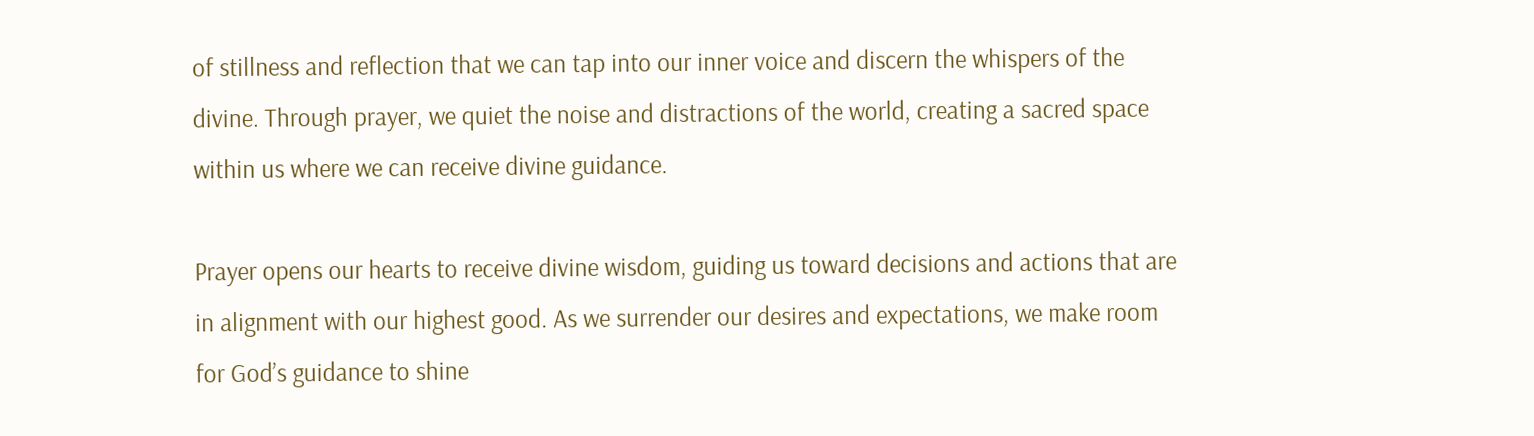of stillness and reflection that we can tap into our inner voice and discern the whispers of the divine. Through prayer, we quiet the noise and distractions of the world, creating a sacred space within us where we can receive divine guidance.

Prayer opens our hearts to receive divine wisdom, guiding us toward decisions and actions that are in alignment with our highest good. As we surrender our desires and expectations, we make room for God’s guidance to shine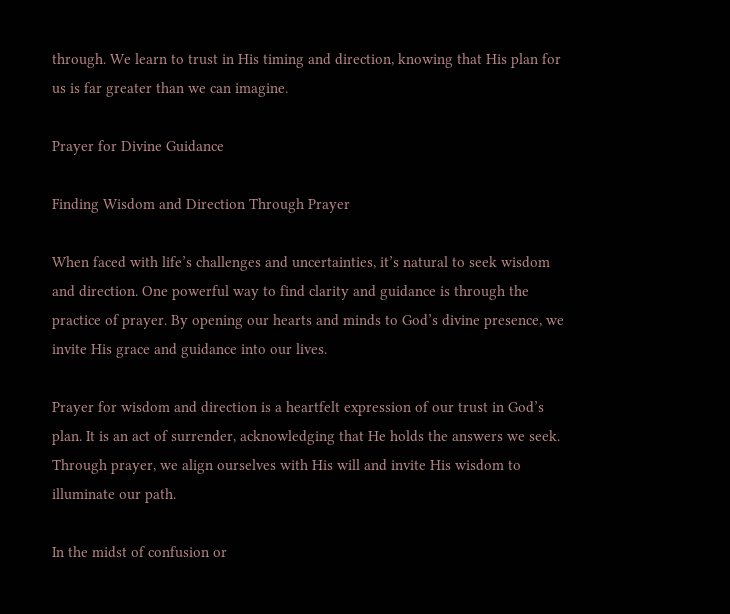through. We learn to trust in His timing and direction, knowing that His plan for us is far greater than we can imagine.

Prayer for Divine Guidance

Finding Wisdom and Direction Through Prayer

When faced with life’s challenges and uncertainties, it’s natural to seek wisdom and direction. One powerful way to find clarity and guidance is through the practice of prayer. By opening our hearts and minds to God’s divine presence, we invite His grace and guidance into our lives.

Prayer for wisdom and direction is a heartfelt expression of our trust in God’s plan. It is an act of surrender, acknowledging that He holds the answers we seek. Through prayer, we align ourselves with His will and invite His wisdom to illuminate our path.

In the midst of confusion or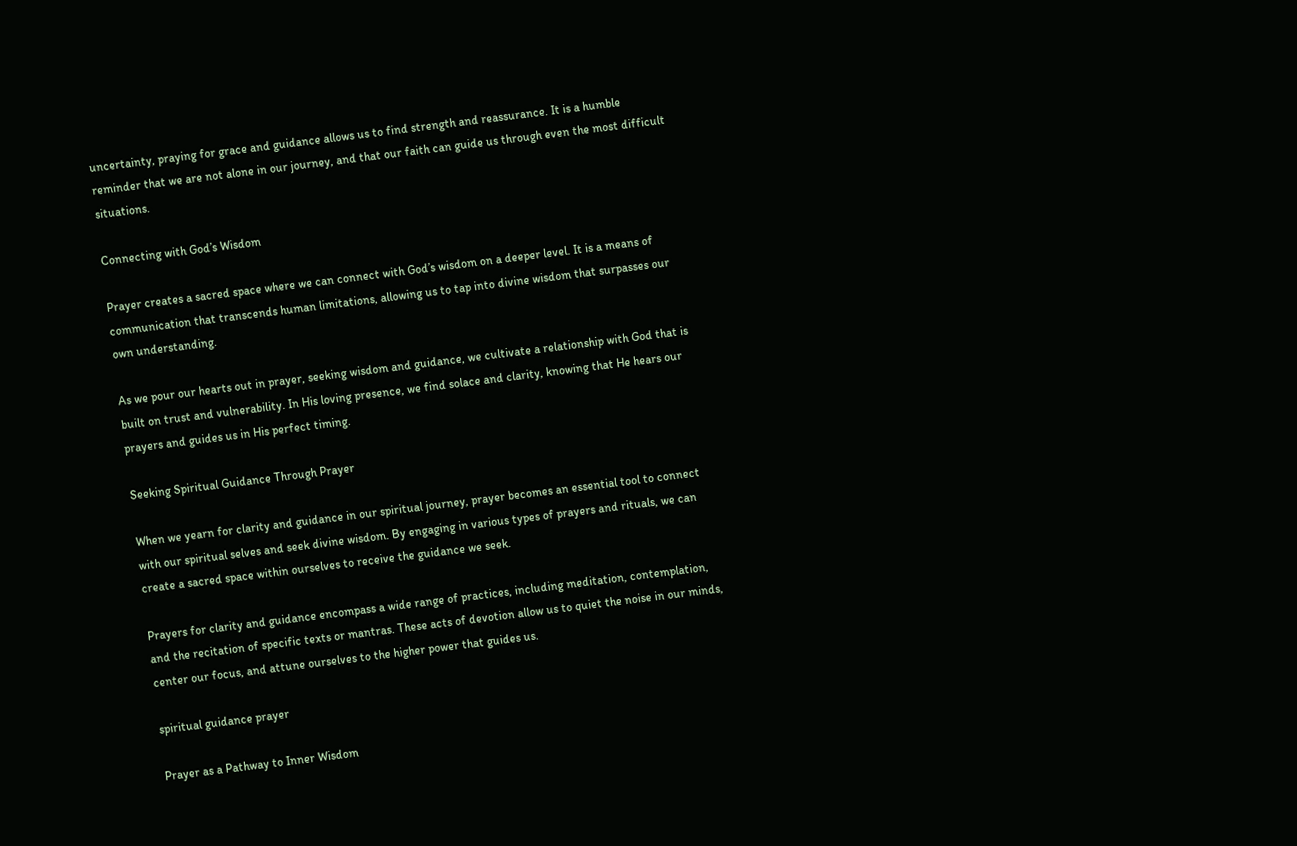uncertainty, praying for grace and guidance allows us to find strength and reassurance. It is a humble reminder that we are not alone in our journey, and that our faith can guide us through even the most difficult situations.

Connecting with God’s Wisdom

Prayer creates a sacred space where we can connect with God’s wisdom on a deeper level. It is a means of communication that transcends human limitations, allowing us to tap into divine wisdom that surpasses our own understanding.

As we pour our hearts out in prayer, seeking wisdom and guidance, we cultivate a relationship with God that is built on trust and vulnerability. In His loving presence, we find solace and clarity, knowing that He hears our prayers and guides us in His perfect timing.

Seeking Spiritual Guidance Through Prayer

When we yearn for clarity and guidance in our spiritual journey, prayer becomes an essential tool to connect with our spiritual selves and seek divine wisdom. By engaging in various types of prayers and rituals, we can create a sacred space within ourselves to receive the guidance we seek.

Prayers for clarity and guidance encompass a wide range of practices, including meditation, contemplation, and the recitation of specific texts or mantras. These acts of devotion allow us to quiet the noise in our minds, center our focus, and attune ourselves to the higher power that guides us.

spiritual guidance prayer

Prayer as a Pathway to Inner Wisdom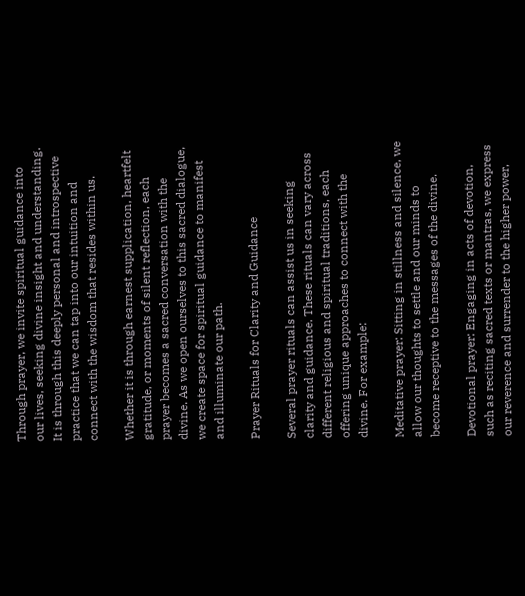Through prayer, we invite spiritual guidance into our lives, seeking divine insight and understanding. It is through this deeply personal and introspective practice that we can tap into our intuition and connect with the wisdom that resides within us.

Whether it is through earnest supplication, heartfelt gratitude, or moments of silent reflection, each prayer becomes a sacred conversation with the divine. As we open ourselves to this sacred dialogue, we create space for spiritual guidance to manifest and illuminate our path.

Prayer Rituals for Clarity and Guidance

Several prayer rituals can assist us in seeking clarity and guidance. These rituals can vary across different religious and spiritual traditions, each offering unique approaches to connect with the divine. For example:

Meditative prayer: Sitting in stillness and silence, we allow our thoughts to settle and our minds to become receptive to the messages of the divine.

Devotional prayer: Engaging in acts of devotion, such as reciting sacred texts or mantras, we express our reverence and surrender to the higher power,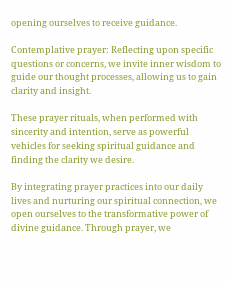opening ourselves to receive guidance.

Contemplative prayer: Reflecting upon specific questions or concerns, we invite inner wisdom to guide our thought processes, allowing us to gain clarity and insight.

These prayer rituals, when performed with sincerity and intention, serve as powerful vehicles for seeking spiritual guidance and finding the clarity we desire.

By integrating prayer practices into our daily lives and nurturing our spiritual connection, we open ourselves to the transformative power of divine guidance. Through prayer, we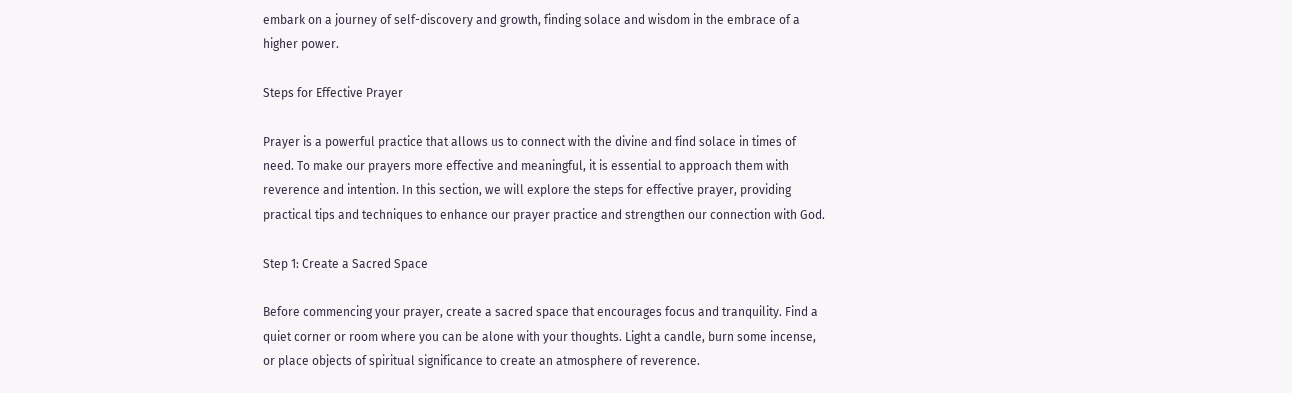embark on a journey of self-discovery and growth, finding solace and wisdom in the embrace of a higher power.

Steps for Effective Prayer

Prayer is a powerful practice that allows us to connect with the divine and find solace in times of need. To make our prayers more effective and meaningful, it is essential to approach them with reverence and intention. In this section, we will explore the steps for effective prayer, providing practical tips and techniques to enhance our prayer practice and strengthen our connection with God.

Step 1: Create a Sacred Space

Before commencing your prayer, create a sacred space that encourages focus and tranquility. Find a quiet corner or room where you can be alone with your thoughts. Light a candle, burn some incense, or place objects of spiritual significance to create an atmosphere of reverence.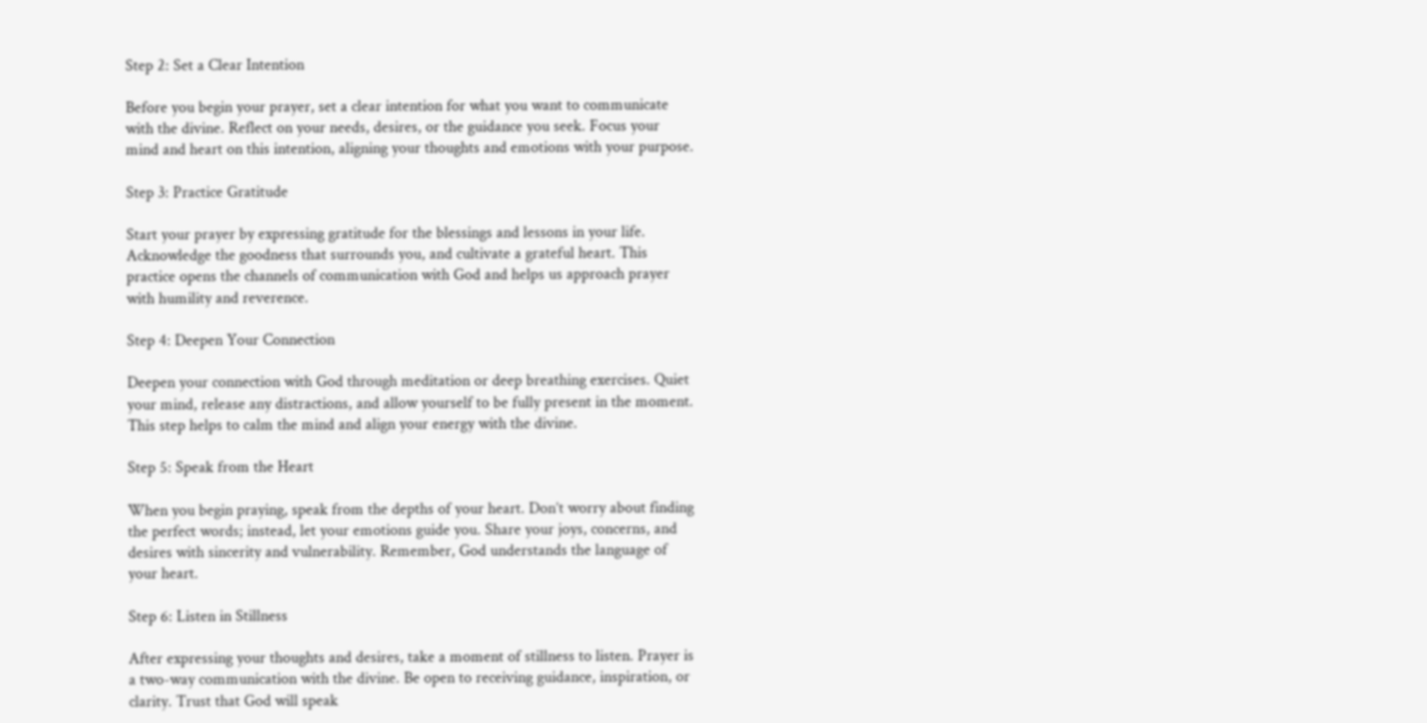Step 2: Set a Clear Intention

Before you begin your prayer, set a clear intention for what you want to communicate with the divine. Reflect on your needs, desires, or the guidance you seek. Focus your mind and heart on this intention, aligning your thoughts and emotions with your purpose.

Step 3: Practice Gratitude

Start your prayer by expressing gratitude for the blessings and lessons in your life. Acknowledge the goodness that surrounds you, and cultivate a grateful heart. This practice opens the channels of communication with God and helps us approach prayer with humility and reverence.

Step 4: Deepen Your Connection

Deepen your connection with God through meditation or deep breathing exercises. Quiet your mind, release any distractions, and allow yourself to be fully present in the moment. This step helps to calm the mind and align your energy with the divine.

Step 5: Speak from the Heart

When you begin praying, speak from the depths of your heart. Don’t worry about finding the perfect words; instead, let your emotions guide you. Share your joys, concerns, and desires with sincerity and vulnerability. Remember, God understands the language of your heart.

Step 6: Listen in Stillness

After expressing your thoughts and desires, take a moment of stillness to listen. Prayer is a two-way communication with the divine. Be open to receiving guidance, inspiration, or clarity. Trust that God will speak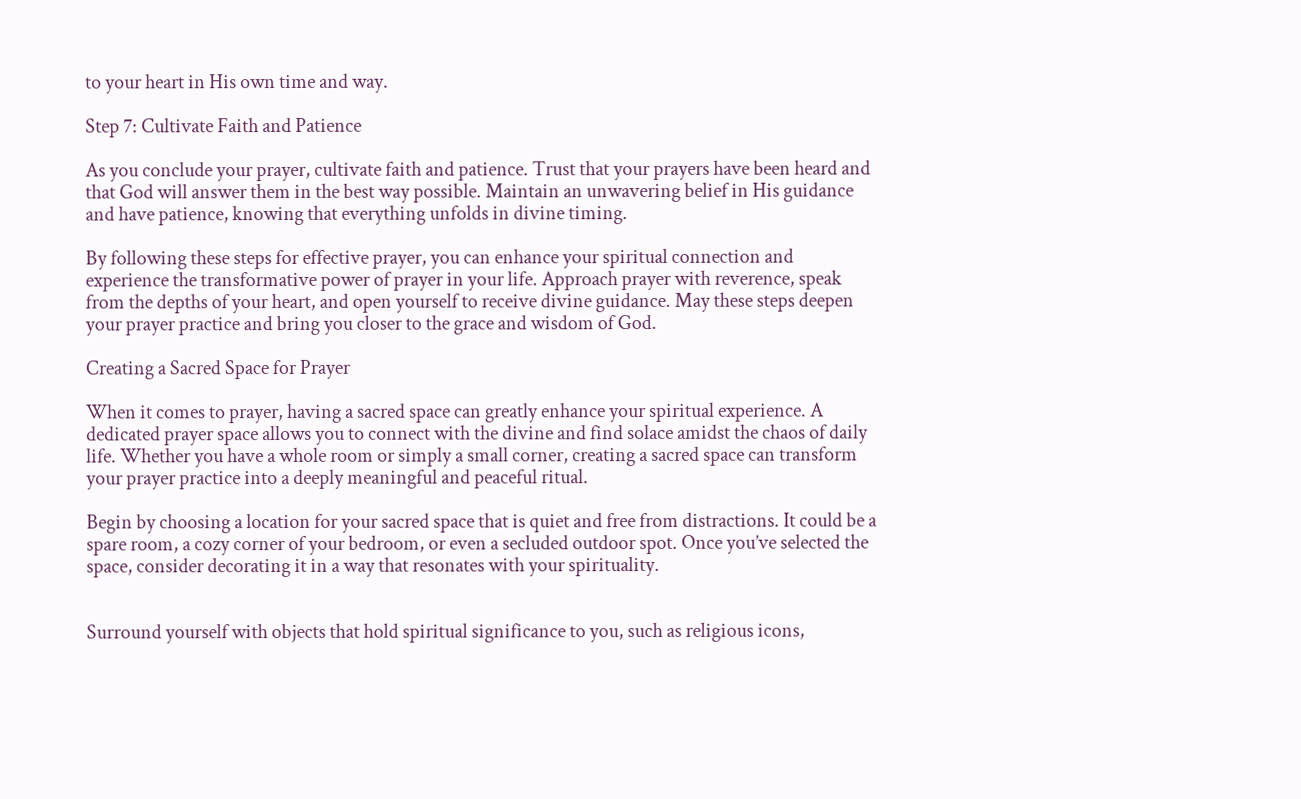to your heart in His own time and way.

Step 7: Cultivate Faith and Patience

As you conclude your prayer, cultivate faith and patience. Trust that your prayers have been heard and that God will answer them in the best way possible. Maintain an unwavering belief in His guidance and have patience, knowing that everything unfolds in divine timing.

By following these steps for effective prayer, you can enhance your spiritual connection and experience the transformative power of prayer in your life. Approach prayer with reverence, speak from the depths of your heart, and open yourself to receive divine guidance. May these steps deepen your prayer practice and bring you closer to the grace and wisdom of God.

Creating a Sacred Space for Prayer

When it comes to prayer, having a sacred space can greatly enhance your spiritual experience. A dedicated prayer space allows you to connect with the divine and find solace amidst the chaos of daily life. Whether you have a whole room or simply a small corner, creating a sacred space can transform your prayer practice into a deeply meaningful and peaceful ritual.

Begin by choosing a location for your sacred space that is quiet and free from distractions. It could be a spare room, a cozy corner of your bedroom, or even a secluded outdoor spot. Once you’ve selected the space, consider decorating it in a way that resonates with your spirituality.


Surround yourself with objects that hold spiritual significance to you, such as religious icons,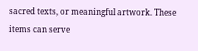sacred texts, or meaningful artwork. These items can serve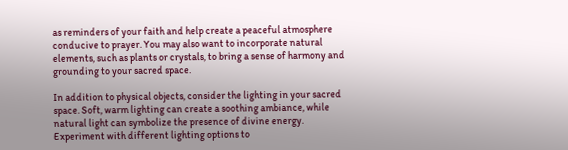as reminders of your faith and help create a peaceful atmosphere conducive to prayer. You may also want to incorporate natural elements, such as plants or crystals, to bring a sense of harmony and grounding to your sacred space.

In addition to physical objects, consider the lighting in your sacred space. Soft, warm lighting can create a soothing ambiance, while natural light can symbolize the presence of divine energy. Experiment with different lighting options to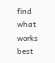find what works best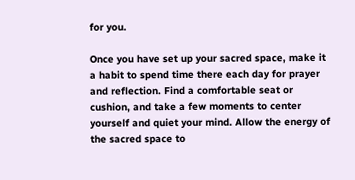for you.

Once you have set up your sacred space, make it a habit to spend time there each day for prayer and reflection. Find a comfortable seat or cushion, and take a few moments to center yourself and quiet your mind. Allow the energy of the sacred space to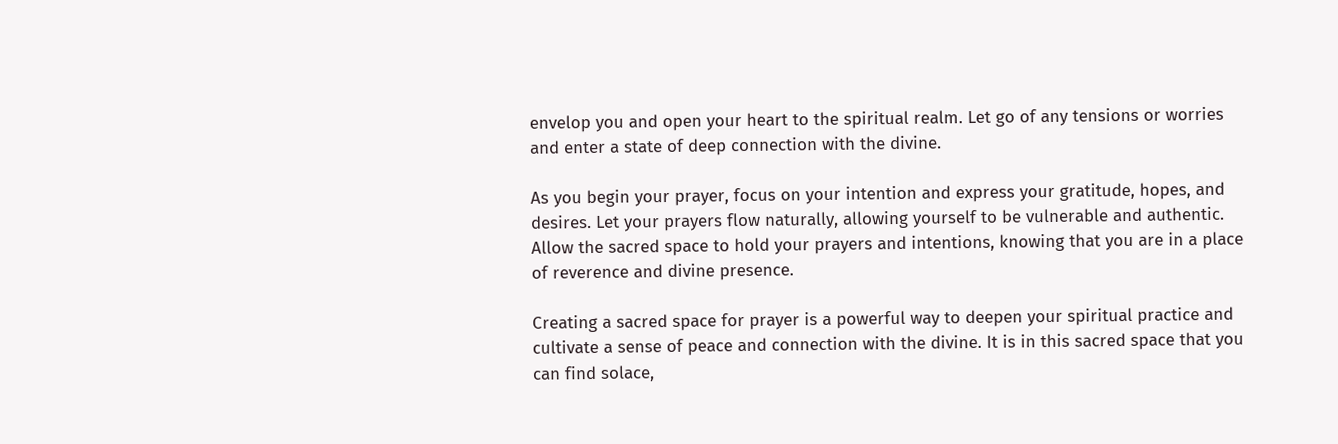envelop you and open your heart to the spiritual realm. Let go of any tensions or worries and enter a state of deep connection with the divine.

As you begin your prayer, focus on your intention and express your gratitude, hopes, and desires. Let your prayers flow naturally, allowing yourself to be vulnerable and authentic. Allow the sacred space to hold your prayers and intentions, knowing that you are in a place of reverence and divine presence.

Creating a sacred space for prayer is a powerful way to deepen your spiritual practice and cultivate a sense of peace and connection with the divine. It is in this sacred space that you can find solace,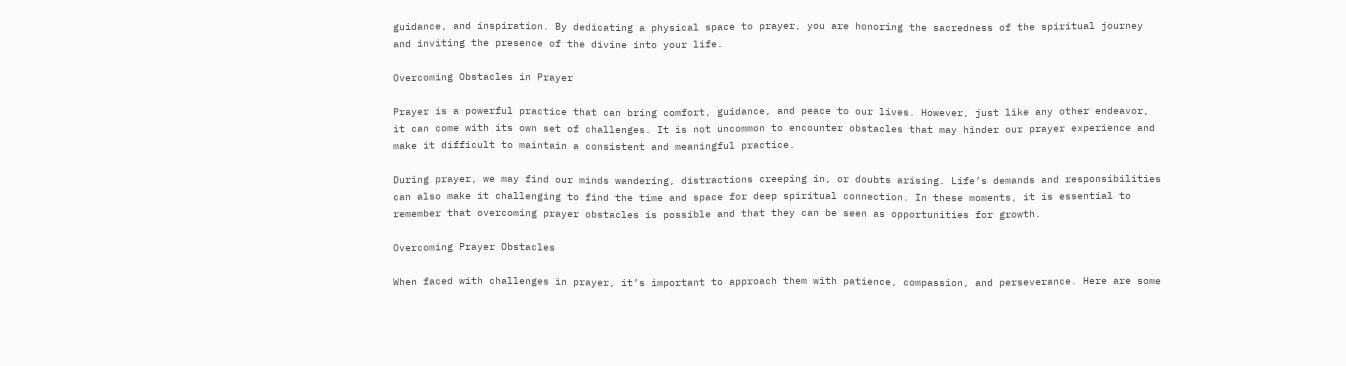guidance, and inspiration. By dedicating a physical space to prayer, you are honoring the sacredness of the spiritual journey and inviting the presence of the divine into your life.

Overcoming Obstacles in Prayer

Prayer is a powerful practice that can bring comfort, guidance, and peace to our lives. However, just like any other endeavor, it can come with its own set of challenges. It is not uncommon to encounter obstacles that may hinder our prayer experience and make it difficult to maintain a consistent and meaningful practice.

During prayer, we may find our minds wandering, distractions creeping in, or doubts arising. Life’s demands and responsibilities can also make it challenging to find the time and space for deep spiritual connection. In these moments, it is essential to remember that overcoming prayer obstacles is possible and that they can be seen as opportunities for growth.

Overcoming Prayer Obstacles

When faced with challenges in prayer, it’s important to approach them with patience, compassion, and perseverance. Here are some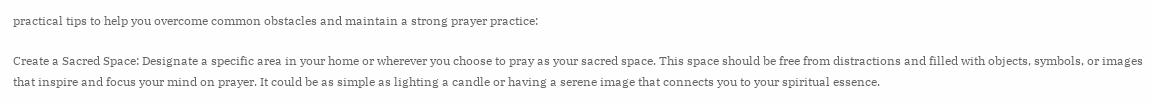practical tips to help you overcome common obstacles and maintain a strong prayer practice:

Create a Sacred Space: Designate a specific area in your home or wherever you choose to pray as your sacred space. This space should be free from distractions and filled with objects, symbols, or images that inspire and focus your mind on prayer. It could be as simple as lighting a candle or having a serene image that connects you to your spiritual essence.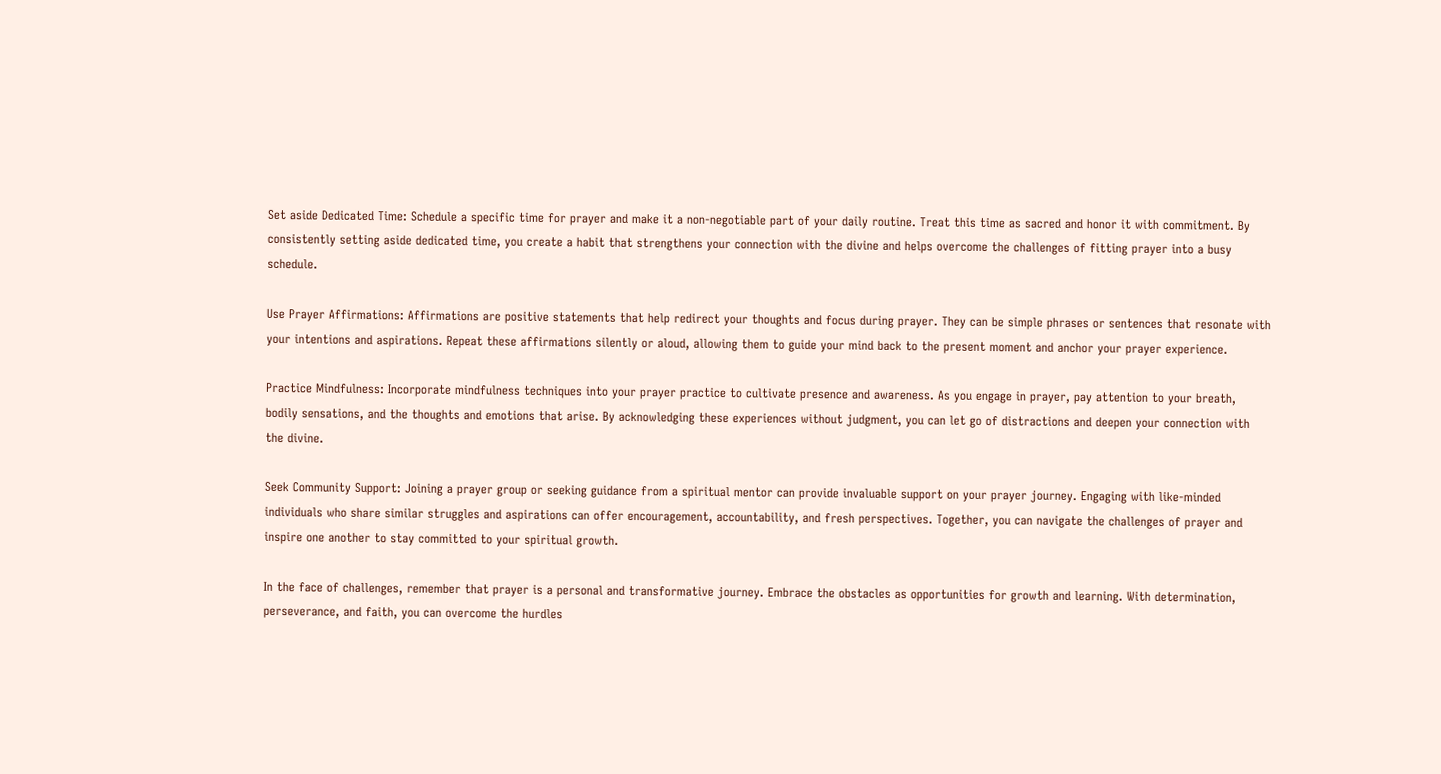Set aside Dedicated Time: Schedule a specific time for prayer and make it a non-negotiable part of your daily routine. Treat this time as sacred and honor it with commitment. By consistently setting aside dedicated time, you create a habit that strengthens your connection with the divine and helps overcome the challenges of fitting prayer into a busy schedule.

Use Prayer Affirmations: Affirmations are positive statements that help redirect your thoughts and focus during prayer. They can be simple phrases or sentences that resonate with your intentions and aspirations. Repeat these affirmations silently or aloud, allowing them to guide your mind back to the present moment and anchor your prayer experience.

Practice Mindfulness: Incorporate mindfulness techniques into your prayer practice to cultivate presence and awareness. As you engage in prayer, pay attention to your breath, bodily sensations, and the thoughts and emotions that arise. By acknowledging these experiences without judgment, you can let go of distractions and deepen your connection with the divine.

Seek Community Support: Joining a prayer group or seeking guidance from a spiritual mentor can provide invaluable support on your prayer journey. Engaging with like-minded individuals who share similar struggles and aspirations can offer encouragement, accountability, and fresh perspectives. Together, you can navigate the challenges of prayer and inspire one another to stay committed to your spiritual growth.

In the face of challenges, remember that prayer is a personal and transformative journey. Embrace the obstacles as opportunities for growth and learning. With determination, perseverance, and faith, you can overcome the hurdles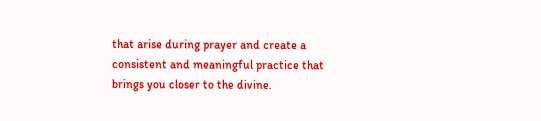that arise during prayer and create a consistent and meaningful practice that brings you closer to the divine.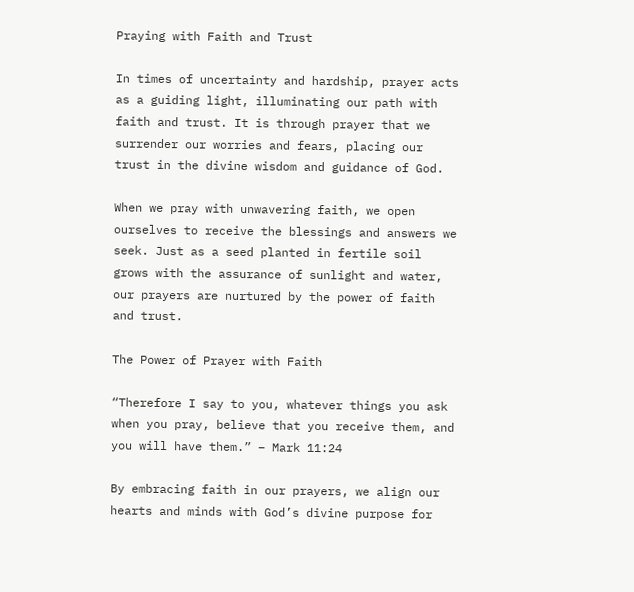Praying with Faith and Trust

In times of uncertainty and hardship, prayer acts as a guiding light, illuminating our path with faith and trust. It is through prayer that we surrender our worries and fears, placing our trust in the divine wisdom and guidance of God.

When we pray with unwavering faith, we open ourselves to receive the blessings and answers we seek. Just as a seed planted in fertile soil grows with the assurance of sunlight and water, our prayers are nurtured by the power of faith and trust.

The Power of Prayer with Faith

“Therefore I say to you, whatever things you ask when you pray, believe that you receive them, and you will have them.” – Mark 11:24

By embracing faith in our prayers, we align our hearts and minds with God’s divine purpose for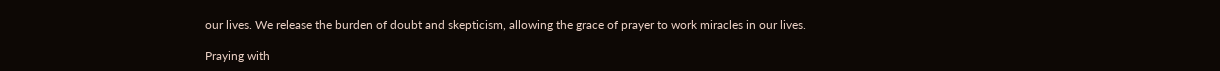our lives. We release the burden of doubt and skepticism, allowing the grace of prayer to work miracles in our lives.

Praying with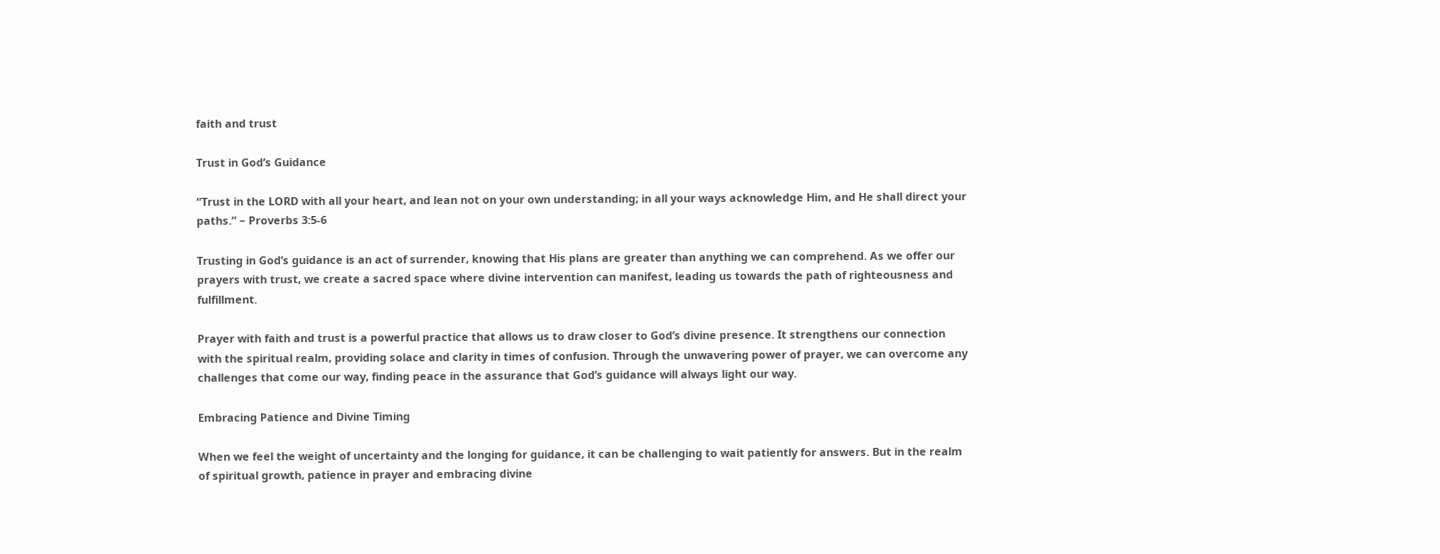faith and trust

Trust in God’s Guidance

“Trust in the LORD with all your heart, and lean not on your own understanding; in all your ways acknowledge Him, and He shall direct your paths.” – Proverbs 3:5-6

Trusting in God’s guidance is an act of surrender, knowing that His plans are greater than anything we can comprehend. As we offer our prayers with trust, we create a sacred space where divine intervention can manifest, leading us towards the path of righteousness and fulfillment.

Prayer with faith and trust is a powerful practice that allows us to draw closer to God’s divine presence. It strengthens our connection with the spiritual realm, providing solace and clarity in times of confusion. Through the unwavering power of prayer, we can overcome any challenges that come our way, finding peace in the assurance that God’s guidance will always light our way.

Embracing Patience and Divine Timing

When we feel the weight of uncertainty and the longing for guidance, it can be challenging to wait patiently for answers. But in the realm of spiritual growth, patience in prayer and embracing divine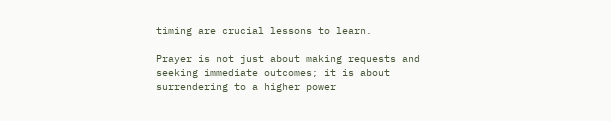timing are crucial lessons to learn.

Prayer is not just about making requests and seeking immediate outcomes; it is about surrendering to a higher power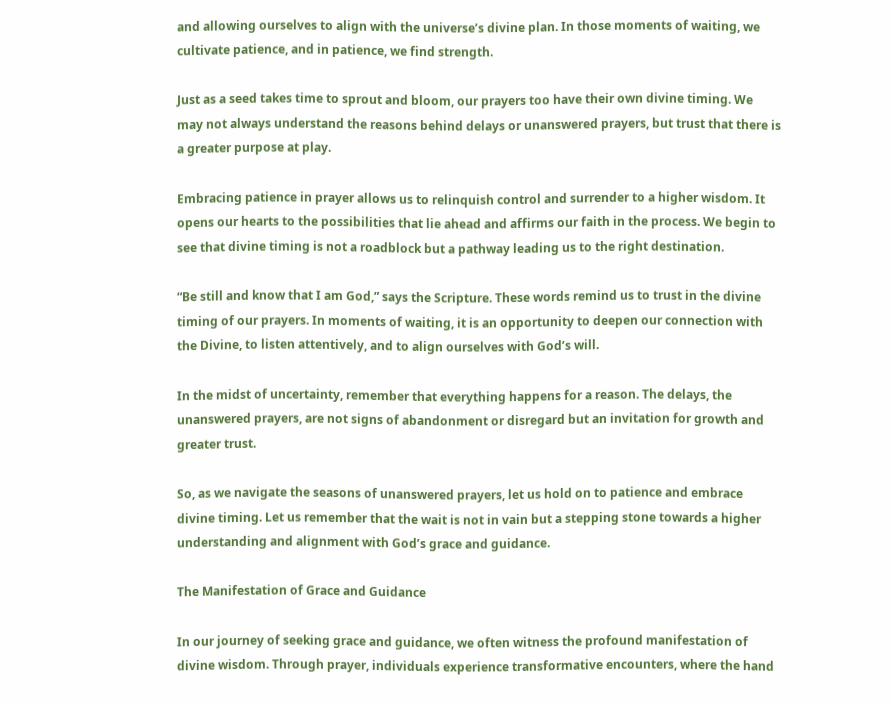and allowing ourselves to align with the universe’s divine plan. In those moments of waiting, we cultivate patience, and in patience, we find strength.

Just as a seed takes time to sprout and bloom, our prayers too have their own divine timing. We may not always understand the reasons behind delays or unanswered prayers, but trust that there is a greater purpose at play.

Embracing patience in prayer allows us to relinquish control and surrender to a higher wisdom. It opens our hearts to the possibilities that lie ahead and affirms our faith in the process. We begin to see that divine timing is not a roadblock but a pathway leading us to the right destination.

“Be still and know that I am God,” says the Scripture. These words remind us to trust in the divine timing of our prayers. In moments of waiting, it is an opportunity to deepen our connection with the Divine, to listen attentively, and to align ourselves with God’s will.

In the midst of uncertainty, remember that everything happens for a reason. The delays, the unanswered prayers, are not signs of abandonment or disregard but an invitation for growth and greater trust.

So, as we navigate the seasons of unanswered prayers, let us hold on to patience and embrace divine timing. Let us remember that the wait is not in vain but a stepping stone towards a higher understanding and alignment with God’s grace and guidance.

The Manifestation of Grace and Guidance

In our journey of seeking grace and guidance, we often witness the profound manifestation of divine wisdom. Through prayer, individuals experience transformative encounters, where the hand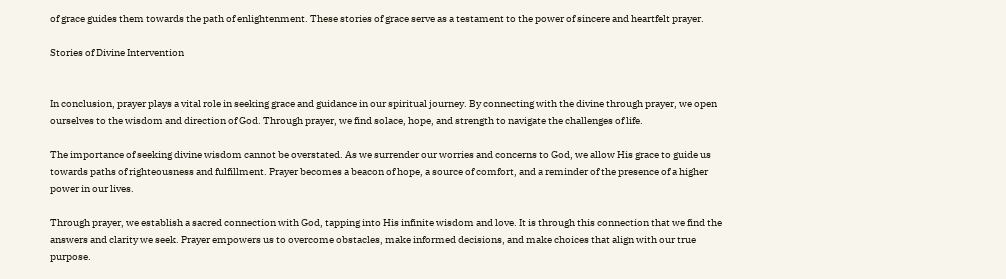of grace guides them towards the path of enlightenment. These stories of grace serve as a testament to the power of sincere and heartfelt prayer.

Stories of Divine Intervention


In conclusion, prayer plays a vital role in seeking grace and guidance in our spiritual journey. By connecting with the divine through prayer, we open ourselves to the wisdom and direction of God. Through prayer, we find solace, hope, and strength to navigate the challenges of life.

The importance of seeking divine wisdom cannot be overstated. As we surrender our worries and concerns to God, we allow His grace to guide us towards paths of righteousness and fulfillment. Prayer becomes a beacon of hope, a source of comfort, and a reminder of the presence of a higher power in our lives.

Through prayer, we establish a sacred connection with God, tapping into His infinite wisdom and love. It is through this connection that we find the answers and clarity we seek. Prayer empowers us to overcome obstacles, make informed decisions, and make choices that align with our true purpose.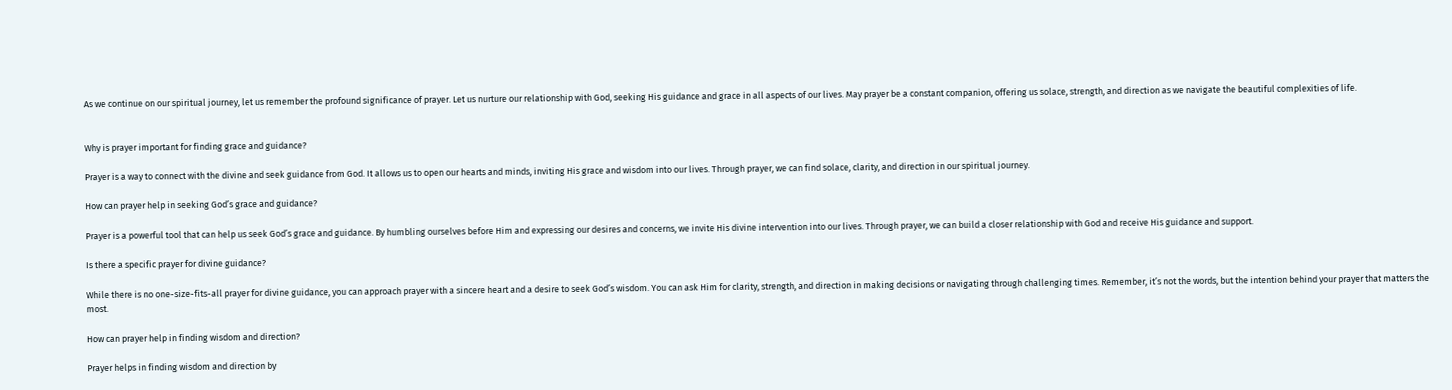As we continue on our spiritual journey, let us remember the profound significance of prayer. Let us nurture our relationship with God, seeking His guidance and grace in all aspects of our lives. May prayer be a constant companion, offering us solace, strength, and direction as we navigate the beautiful complexities of life.


Why is prayer important for finding grace and guidance?

Prayer is a way to connect with the divine and seek guidance from God. It allows us to open our hearts and minds, inviting His grace and wisdom into our lives. Through prayer, we can find solace, clarity, and direction in our spiritual journey.

How can prayer help in seeking God’s grace and guidance?

Prayer is a powerful tool that can help us seek God’s grace and guidance. By humbling ourselves before Him and expressing our desires and concerns, we invite His divine intervention into our lives. Through prayer, we can build a closer relationship with God and receive His guidance and support.

Is there a specific prayer for divine guidance?

While there is no one-size-fits-all prayer for divine guidance, you can approach prayer with a sincere heart and a desire to seek God’s wisdom. You can ask Him for clarity, strength, and direction in making decisions or navigating through challenging times. Remember, it’s not the words, but the intention behind your prayer that matters the most.

How can prayer help in finding wisdom and direction?

Prayer helps in finding wisdom and direction by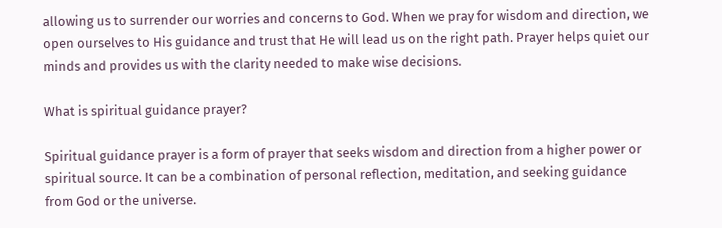allowing us to surrender our worries and concerns to God. When we pray for wisdom and direction, we open ourselves to His guidance and trust that He will lead us on the right path. Prayer helps quiet our minds and provides us with the clarity needed to make wise decisions.

What is spiritual guidance prayer?

Spiritual guidance prayer is a form of prayer that seeks wisdom and direction from a higher power or spiritual source. It can be a combination of personal reflection, meditation, and seeking guidance from God or the universe.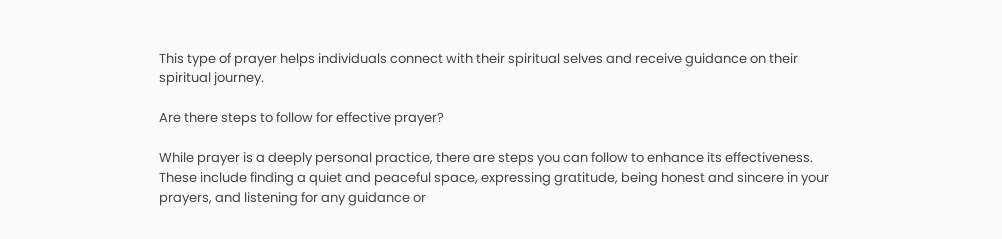This type of prayer helps individuals connect with their spiritual selves and receive guidance on their spiritual journey.

Are there steps to follow for effective prayer?

While prayer is a deeply personal practice, there are steps you can follow to enhance its effectiveness. These include finding a quiet and peaceful space, expressing gratitude, being honest and sincere in your prayers, and listening for any guidance or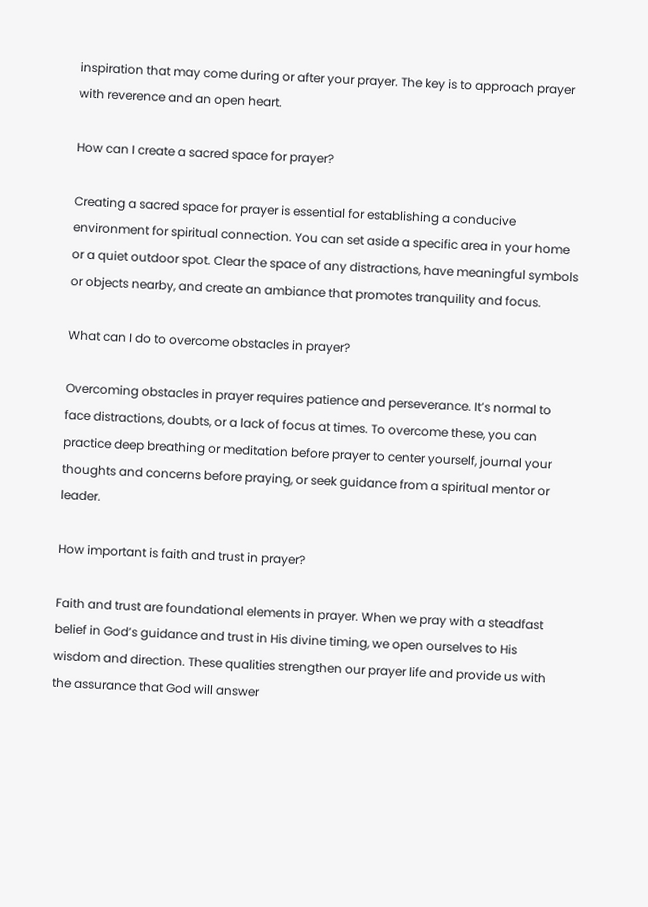inspiration that may come during or after your prayer. The key is to approach prayer with reverence and an open heart.

How can I create a sacred space for prayer?

Creating a sacred space for prayer is essential for establishing a conducive environment for spiritual connection. You can set aside a specific area in your home or a quiet outdoor spot. Clear the space of any distractions, have meaningful symbols or objects nearby, and create an ambiance that promotes tranquility and focus.

What can I do to overcome obstacles in prayer?

Overcoming obstacles in prayer requires patience and perseverance. It’s normal to face distractions, doubts, or a lack of focus at times. To overcome these, you can practice deep breathing or meditation before prayer to center yourself, journal your thoughts and concerns before praying, or seek guidance from a spiritual mentor or leader.

How important is faith and trust in prayer?

Faith and trust are foundational elements in prayer. When we pray with a steadfast belief in God’s guidance and trust in His divine timing, we open ourselves to His wisdom and direction. These qualities strengthen our prayer life and provide us with the assurance that God will answer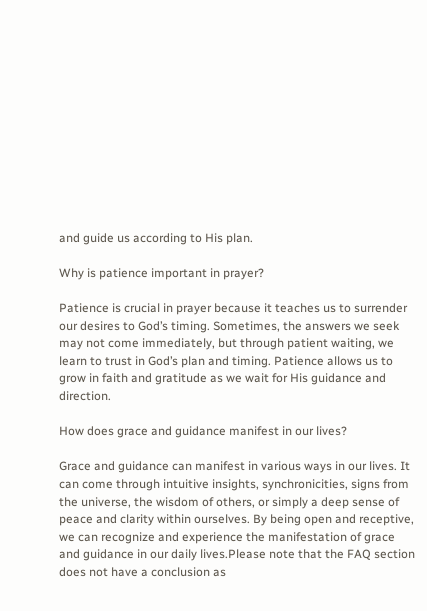and guide us according to His plan.

Why is patience important in prayer?

Patience is crucial in prayer because it teaches us to surrender our desires to God’s timing. Sometimes, the answers we seek may not come immediately, but through patient waiting, we learn to trust in God’s plan and timing. Patience allows us to grow in faith and gratitude as we wait for His guidance and direction.

How does grace and guidance manifest in our lives?

Grace and guidance can manifest in various ways in our lives. It can come through intuitive insights, synchronicities, signs from the universe, the wisdom of others, or simply a deep sense of peace and clarity within ourselves. By being open and receptive, we can recognize and experience the manifestation of grace and guidance in our daily lives.Please note that the FAQ section does not have a conclusion as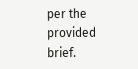per the provided brief.